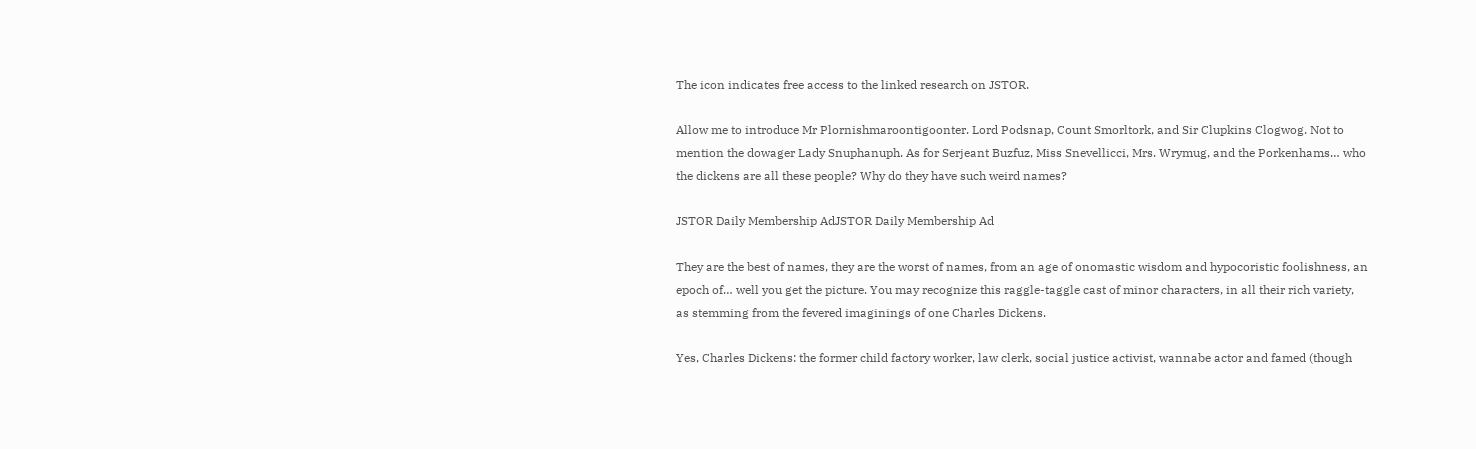The icon indicates free access to the linked research on JSTOR.

Allow me to introduce Mr Plornishmaroontigoonter. Lord Podsnap, Count Smorltork, and Sir Clupkins Clogwog. Not to mention the dowager Lady Snuphanuph. As for Serjeant Buzfuz, Miss Snevellicci, Mrs. Wrymug, and the Porkenhams… who the dickens are all these people? Why do they have such weird names?

JSTOR Daily Membership AdJSTOR Daily Membership Ad

They are the best of names, they are the worst of names, from an age of onomastic wisdom and hypocoristic foolishness, an epoch of… well you get the picture. You may recognize this raggle-taggle cast of minor characters, in all their rich variety, as stemming from the fevered imaginings of one Charles Dickens.

Yes, Charles Dickens: the former child factory worker, law clerk, social justice activist, wannabe actor and famed (though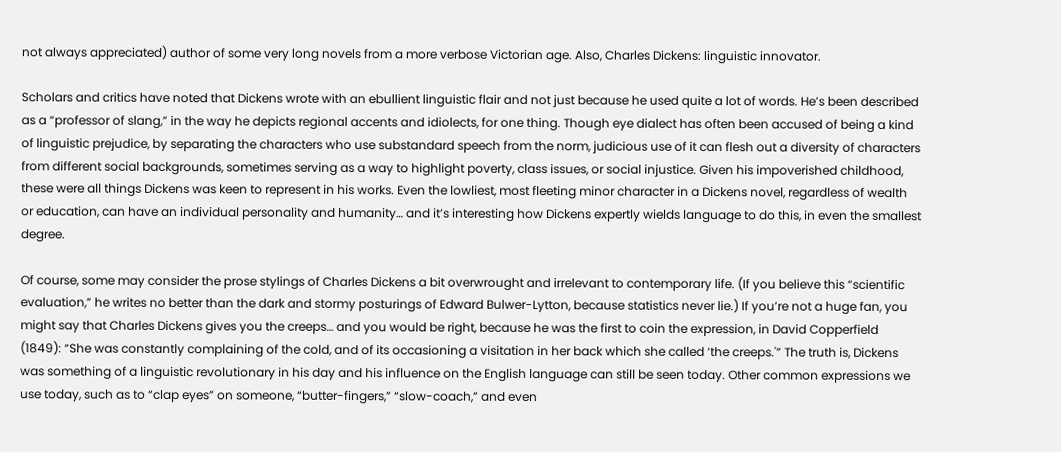not always appreciated) author of some very long novels from a more verbose Victorian age. Also, Charles Dickens: linguistic innovator.

Scholars and critics have noted that Dickens wrote with an ebullient linguistic flair and not just because he used quite a lot of words. He’s been described as a “professor of slang,” in the way he depicts regional accents and idiolects, for one thing. Though eye dialect has often been accused of being a kind of linguistic prejudice, by separating the characters who use substandard speech from the norm, judicious use of it can flesh out a diversity of characters from different social backgrounds, sometimes serving as a way to highlight poverty, class issues, or social injustice. Given his impoverished childhood, these were all things Dickens was keen to represent in his works. Even the lowliest, most fleeting minor character in a Dickens novel, regardless of wealth or education, can have an individual personality and humanity… and it’s interesting how Dickens expertly wields language to do this, in even the smallest degree.

Of course, some may consider the prose stylings of Charles Dickens a bit overwrought and irrelevant to contemporary life. (If you believe this “scientific evaluation,” he writes no better than the dark and stormy posturings of Edward Bulwer-Lytton, because statistics never lie.) If you’re not a huge fan, you might say that Charles Dickens gives you the creeps… and you would be right, because he was the first to coin the expression, in David Copperfield (1849): “She was constantly complaining of the cold, and of its occasioning a visitation in her back which she called ‘the creeps.'” The truth is, Dickens was something of a linguistic revolutionary in his day and his influence on the English language can still be seen today. Other common expressions we use today, such as to “clap eyes” on someone, “butter-fingers,” “slow-coach,” and even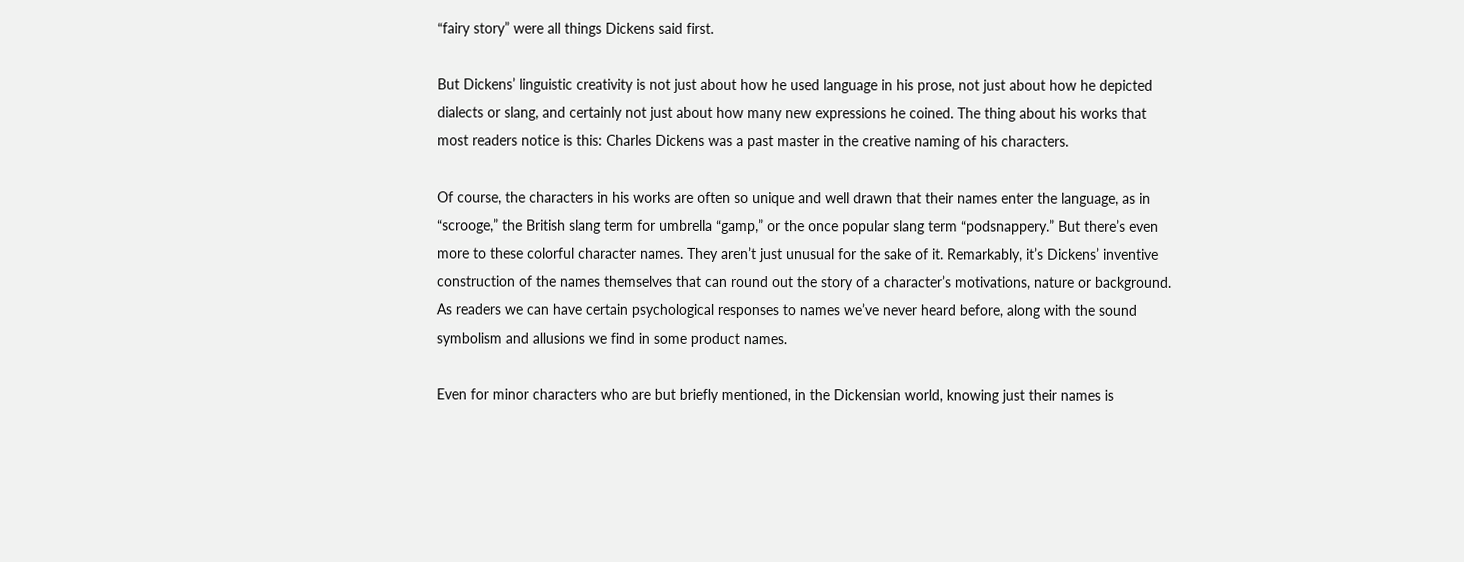“fairy story” were all things Dickens said first.

But Dickens’ linguistic creativity is not just about how he used language in his prose, not just about how he depicted dialects or slang, and certainly not just about how many new expressions he coined. The thing about his works that most readers notice is this: Charles Dickens was a past master in the creative naming of his characters.

Of course, the characters in his works are often so unique and well drawn that their names enter the language, as in “scrooge,” the British slang term for umbrella “gamp,” or the once popular slang term “podsnappery.” But there’s even more to these colorful character names. They aren’t just unusual for the sake of it. Remarkably, it’s Dickens’ inventive construction of the names themselves that can round out the story of a character’s motivations, nature or background. As readers we can have certain psychological responses to names we’ve never heard before, along with the sound symbolism and allusions we find in some product names.

Even for minor characters who are but briefly mentioned, in the Dickensian world, knowing just their names is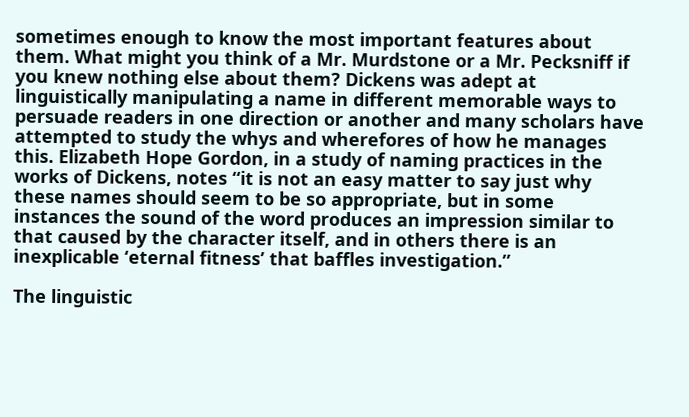sometimes enough to know the most important features about them. What might you think of a Mr. Murdstone or a Mr. Pecksniff if you knew nothing else about them? Dickens was adept at linguistically manipulating a name in different memorable ways to persuade readers in one direction or another and many scholars have attempted to study the whys and wherefores of how he manages this. Elizabeth Hope Gordon, in a study of naming practices in the works of Dickens, notes “it is not an easy matter to say just why these names should seem to be so appropriate, but in some instances the sound of the word produces an impression similar to that caused by the character itself, and in others there is an inexplicable ‘eternal fitness’ that baffles investigation.”

The linguistic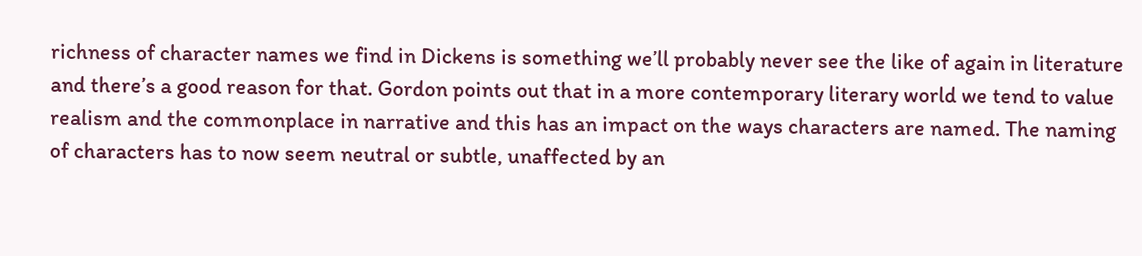richness of character names we find in Dickens is something we’ll probably never see the like of again in literature and there’s a good reason for that. Gordon points out that in a more contemporary literary world we tend to value realism and the commonplace in narrative and this has an impact on the ways characters are named. The naming of characters has to now seem neutral or subtle, unaffected by an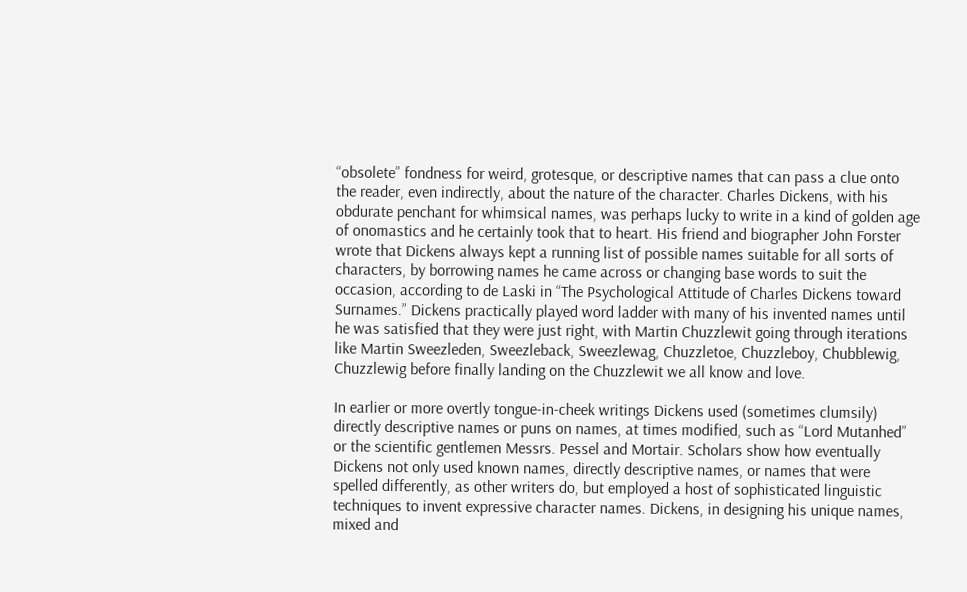“obsolete” fondness for weird, grotesque, or descriptive names that can pass a clue onto the reader, even indirectly, about the nature of the character. Charles Dickens, with his obdurate penchant for whimsical names, was perhaps lucky to write in a kind of golden age of onomastics and he certainly took that to heart. His friend and biographer John Forster wrote that Dickens always kept a running list of possible names suitable for all sorts of characters, by borrowing names he came across or changing base words to suit the occasion, according to de Laski in “The Psychological Attitude of Charles Dickens toward Surnames.” Dickens practically played word ladder with many of his invented names until he was satisfied that they were just right, with Martin Chuzzlewit going through iterations like Martin Sweezleden, Sweezleback, Sweezlewag, Chuzzletoe, Chuzzleboy, Chubblewig, Chuzzlewig before finally landing on the Chuzzlewit we all know and love.

In earlier or more overtly tongue-in-cheek writings Dickens used (sometimes clumsily) directly descriptive names or puns on names, at times modified, such as “Lord Mutanhed” or the scientific gentlemen Messrs. Pessel and Mortair. Scholars show how eventually Dickens not only used known names, directly descriptive names, or names that were spelled differently, as other writers do, but employed a host of sophisticated linguistic techniques to invent expressive character names. Dickens, in designing his unique names, mixed and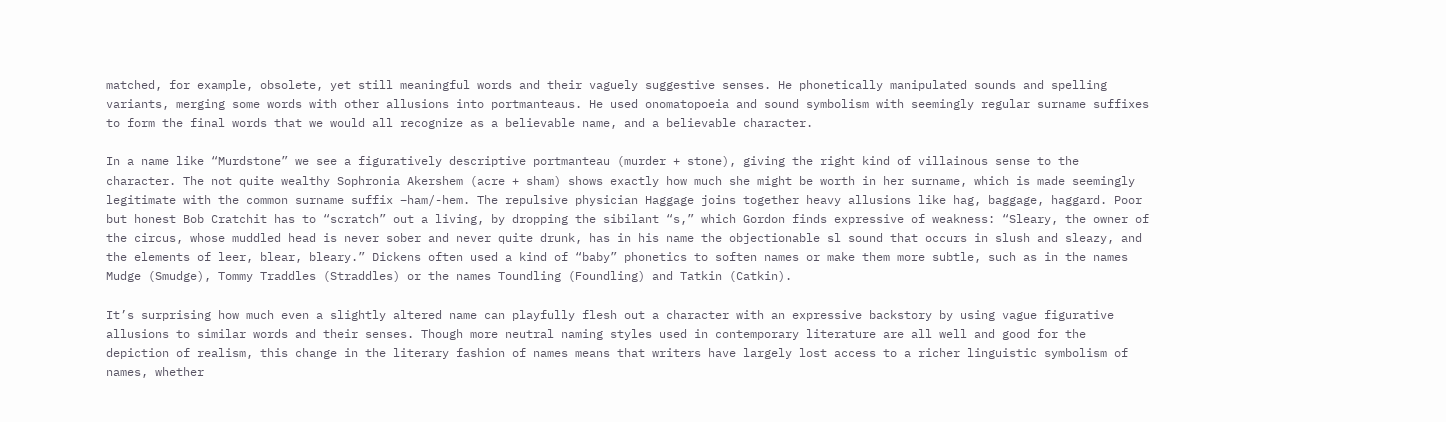matched, for example, obsolete, yet still meaningful words and their vaguely suggestive senses. He phonetically manipulated sounds and spelling variants, merging some words with other allusions into portmanteaus. He used onomatopoeia and sound symbolism with seemingly regular surname suffixes to form the final words that we would all recognize as a believable name, and a believable character.

In a name like “Murdstone” we see a figuratively descriptive portmanteau (murder + stone), giving the right kind of villainous sense to the character. The not quite wealthy Sophronia Akershem (acre + sham) shows exactly how much she might be worth in her surname, which is made seemingly legitimate with the common surname suffix –ham/-hem. The repulsive physician Haggage joins together heavy allusions like hag, baggage, haggard. Poor but honest Bob Cratchit has to “scratch” out a living, by dropping the sibilant “s,” which Gordon finds expressive of weakness: “Sleary, the owner of the circus, whose muddled head is never sober and never quite drunk, has in his name the objectionable sl sound that occurs in slush and sleazy, and the elements of leer, blear, bleary.” Dickens often used a kind of “baby” phonetics to soften names or make them more subtle, such as in the names Mudge (Smudge), Tommy Traddles (Straddles) or the names Toundling (Foundling) and Tatkin (Catkin).

It’s surprising how much even a slightly altered name can playfully flesh out a character with an expressive backstory by using vague figurative allusions to similar words and their senses. Though more neutral naming styles used in contemporary literature are all well and good for the depiction of realism, this change in the literary fashion of names means that writers have largely lost access to a richer linguistic symbolism of names, whether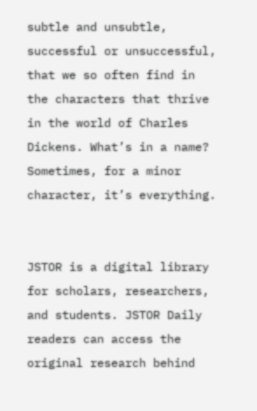subtle and unsubtle, successful or unsuccessful, that we so often find in the characters that thrive in the world of Charles Dickens. What’s in a name? Sometimes, for a minor character, it’s everything.


JSTOR is a digital library for scholars, researchers, and students. JSTOR Daily readers can access the original research behind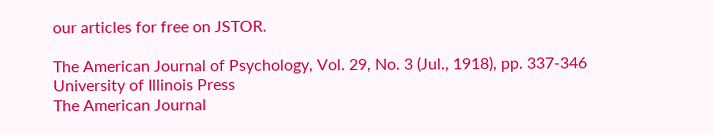our articles for free on JSTOR.

The American Journal of Psychology, Vol. 29, No. 3 (Jul., 1918), pp. 337-346
University of Illinois Press
The American Journal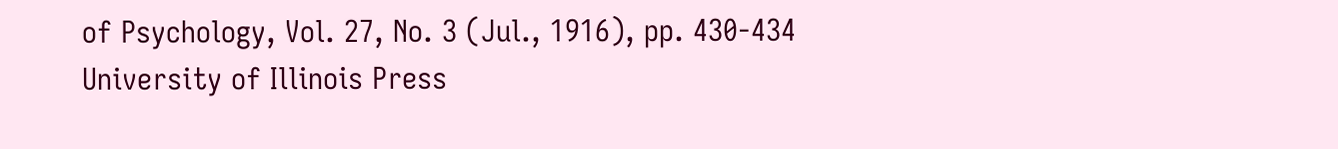of Psychology, Vol. 27, No. 3 (Jul., 1916), pp. 430-434
University of Illinois Press